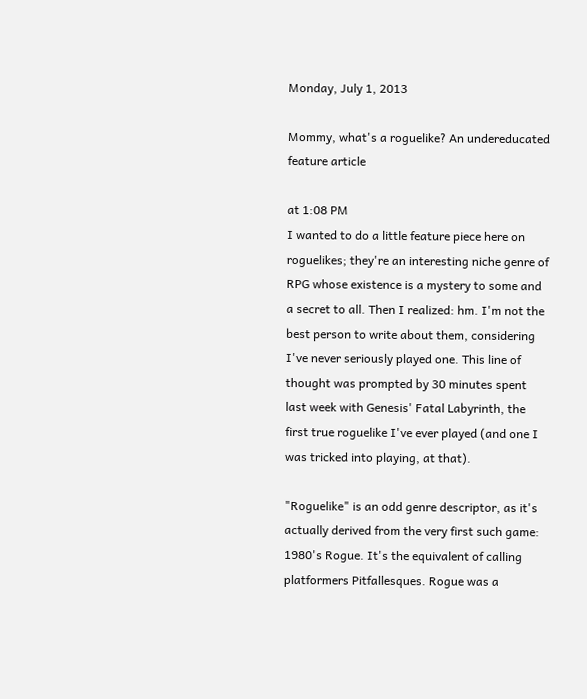Monday, July 1, 2013

Mommy, what's a roguelike? An undereducated feature article

at 1:08 PM
I wanted to do a little feature piece here on roguelikes; they're an interesting niche genre of RPG whose existence is a mystery to some and a secret to all. Then I realized: hm. I'm not the best person to write about them, considering I've never seriously played one. This line of thought was prompted by 30 minutes spent last week with Genesis' Fatal Labyrinth, the first true roguelike I've ever played (and one I was tricked into playing, at that).

"Roguelike" is an odd genre descriptor, as it's actually derived from the very first such game: 1980's Rogue. It's the equivalent of calling platformers Pitfallesques. Rogue was a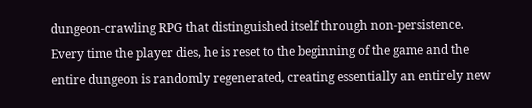dungeon-crawling RPG that distinguished itself through non-persistence. Every time the player dies, he is reset to the beginning of the game and the entire dungeon is randomly regenerated, creating essentially an entirely new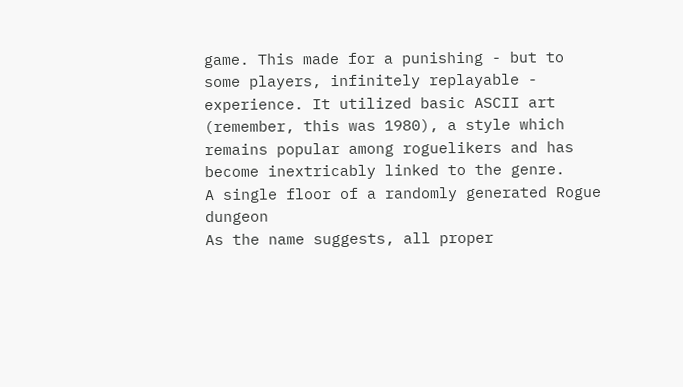game. This made for a punishing - but to some players, infinitely replayable - experience. It utilized basic ASCII art (remember, this was 1980), a style which remains popular among roguelikers and has become inextricably linked to the genre.
A single floor of a randomly generated Rogue dungeon
As the name suggests, all proper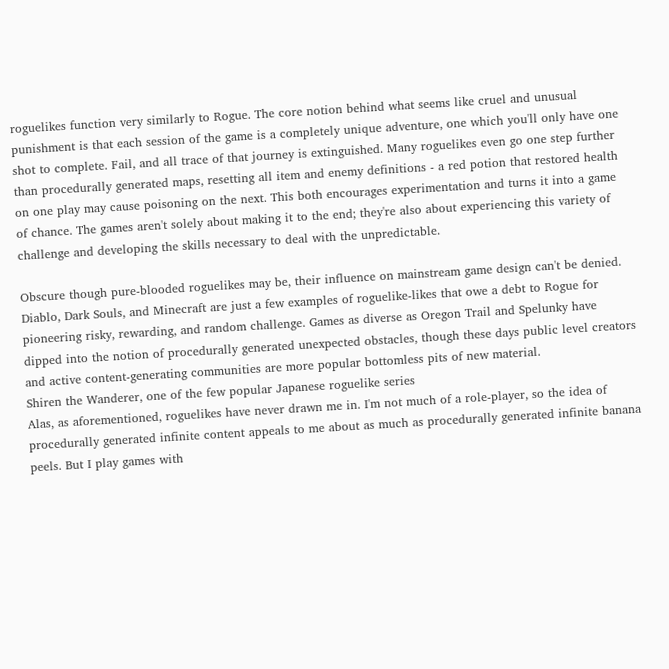roguelikes function very similarly to Rogue. The core notion behind what seems like cruel and unusual punishment is that each session of the game is a completely unique adventure, one which you'll only have one shot to complete. Fail, and all trace of that journey is extinguished. Many roguelikes even go one step further than procedurally generated maps, resetting all item and enemy definitions - a red potion that restored health on one play may cause poisoning on the next. This both encourages experimentation and turns it into a game of chance. The games aren't solely about making it to the end; they're also about experiencing this variety of challenge and developing the skills necessary to deal with the unpredictable.

Obscure though pure-blooded roguelikes may be, their influence on mainstream game design can't be denied. Diablo, Dark Souls, and Minecraft are just a few examples of roguelike-likes that owe a debt to Rogue for pioneering risky, rewarding, and random challenge. Games as diverse as Oregon Trail and Spelunky have dipped into the notion of procedurally generated unexpected obstacles, though these days public level creators and active content-generating communities are more popular bottomless pits of new material.
Shiren the Wanderer, one of the few popular Japanese roguelike series
Alas, as aforementioned, roguelikes have never drawn me in. I'm not much of a role-player, so the idea of procedurally generated infinite content appeals to me about as much as procedurally generated infinite banana peels. But I play games with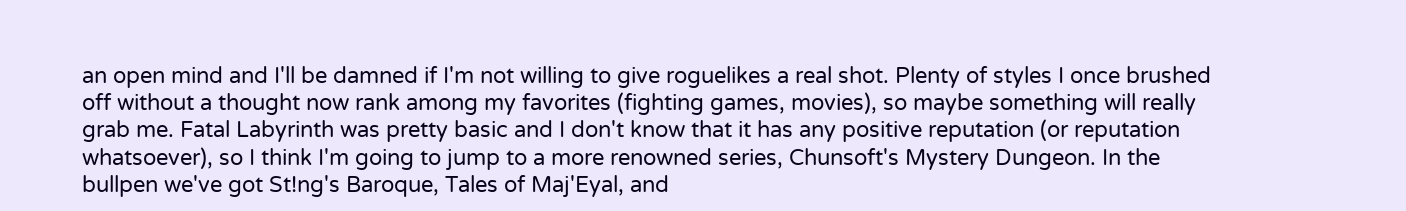an open mind and I'll be damned if I'm not willing to give roguelikes a real shot. Plenty of styles I once brushed off without a thought now rank among my favorites (fighting games, movies), so maybe something will really grab me. Fatal Labyrinth was pretty basic and I don't know that it has any positive reputation (or reputation whatsoever), so I think I'm going to jump to a more renowned series, Chunsoft's Mystery Dungeon. In the bullpen we've got St!ng's Baroque, Tales of Maj'Eyal, and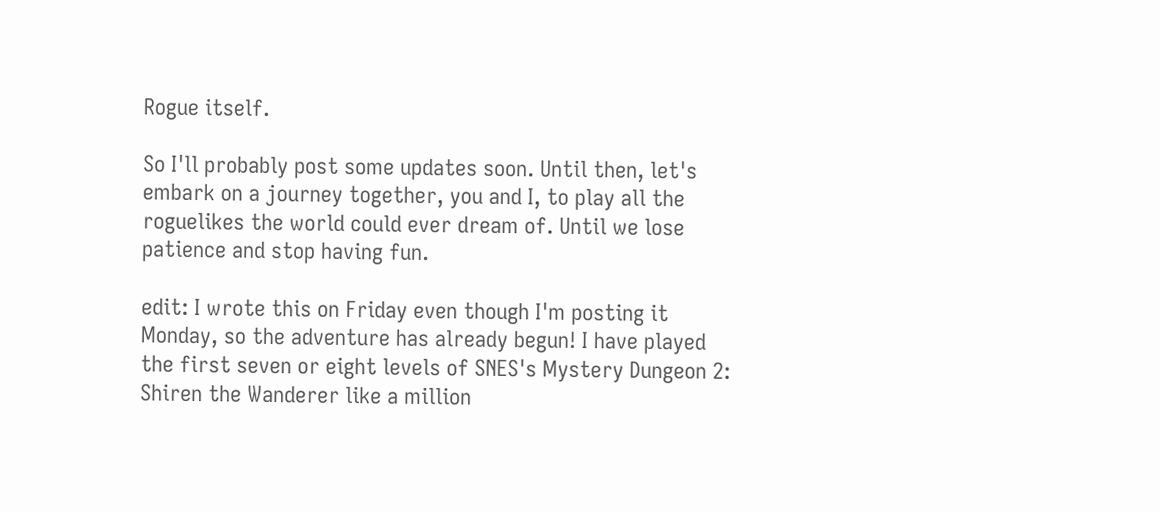Rogue itself.

So I'll probably post some updates soon. Until then, let's embark on a journey together, you and I, to play all the roguelikes the world could ever dream of. Until we lose patience and stop having fun.

edit: I wrote this on Friday even though I'm posting it Monday, so the adventure has already begun! I have played the first seven or eight levels of SNES's Mystery Dungeon 2: Shiren the Wanderer like a million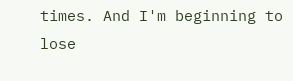times. And I'm beginning to lose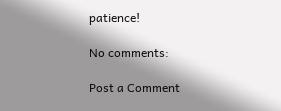patience!

No comments:

Post a Comment